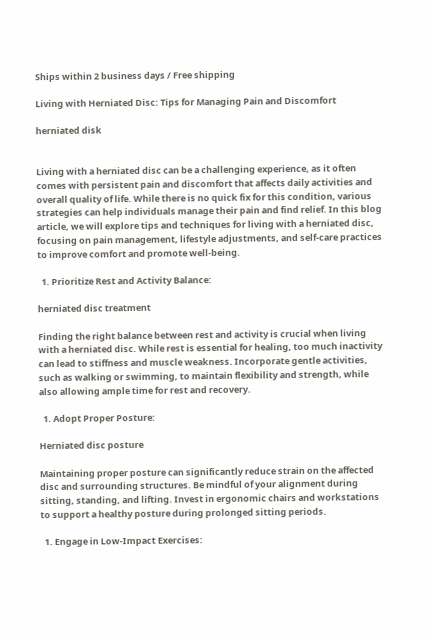Ships within 2 business days / Free shipping

Living with Herniated Disc: Tips for Managing Pain and Discomfort

herniated disk


Living with a herniated disc can be a challenging experience, as it often comes with persistent pain and discomfort that affects daily activities and overall quality of life. While there is no quick fix for this condition, various strategies can help individuals manage their pain and find relief. In this blog article, we will explore tips and techniques for living with a herniated disc, focusing on pain management, lifestyle adjustments, and self-care practices to improve comfort and promote well-being.

  1. Prioritize Rest and Activity Balance:

herniated disc treatment

Finding the right balance between rest and activity is crucial when living with a herniated disc. While rest is essential for healing, too much inactivity can lead to stiffness and muscle weakness. Incorporate gentle activities, such as walking or swimming, to maintain flexibility and strength, while also allowing ample time for rest and recovery.

  1. Adopt Proper Posture:

Herniated disc posture

Maintaining proper posture can significantly reduce strain on the affected disc and surrounding structures. Be mindful of your alignment during sitting, standing, and lifting. Invest in ergonomic chairs and workstations to support a healthy posture during prolonged sitting periods.

  1. Engage in Low-Impact Exercises: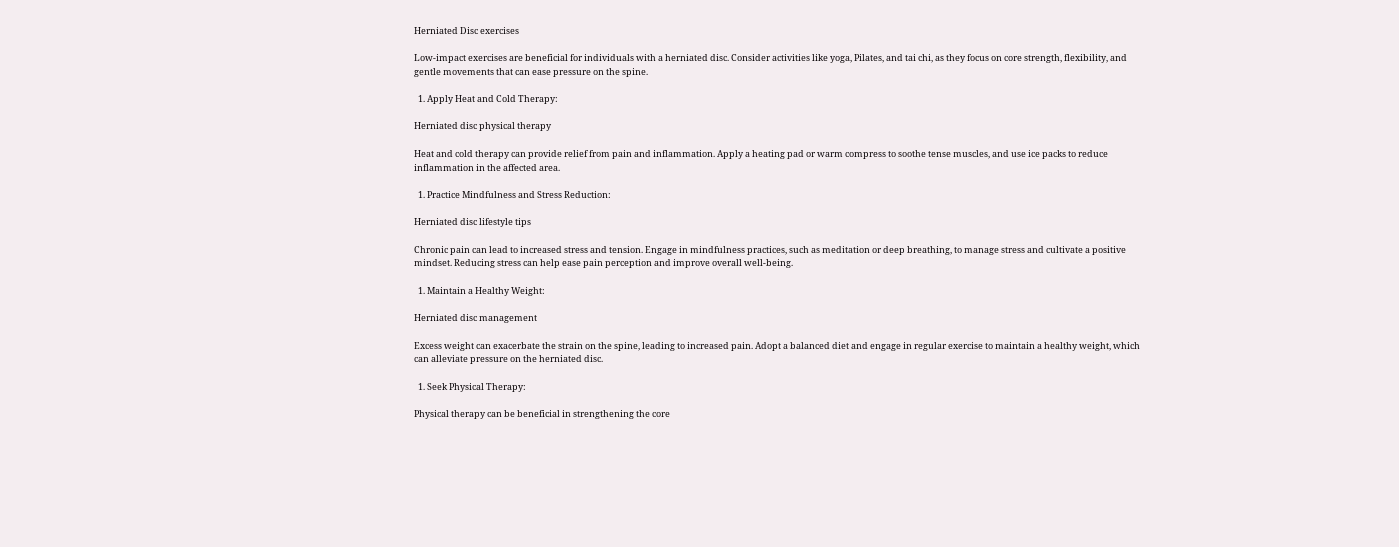Herniated Disc exercises

Low-impact exercises are beneficial for individuals with a herniated disc. Consider activities like yoga, Pilates, and tai chi, as they focus on core strength, flexibility, and gentle movements that can ease pressure on the spine.

  1. Apply Heat and Cold Therapy:

Herniated disc physical therapy

Heat and cold therapy can provide relief from pain and inflammation. Apply a heating pad or warm compress to soothe tense muscles, and use ice packs to reduce inflammation in the affected area.

  1. Practice Mindfulness and Stress Reduction:

Herniated disc lifestyle tips

Chronic pain can lead to increased stress and tension. Engage in mindfulness practices, such as meditation or deep breathing, to manage stress and cultivate a positive mindset. Reducing stress can help ease pain perception and improve overall well-being.

  1. Maintain a Healthy Weight:

Herniated disc management

Excess weight can exacerbate the strain on the spine, leading to increased pain. Adopt a balanced diet and engage in regular exercise to maintain a healthy weight, which can alleviate pressure on the herniated disc.

  1. Seek Physical Therapy:

Physical therapy can be beneficial in strengthening the core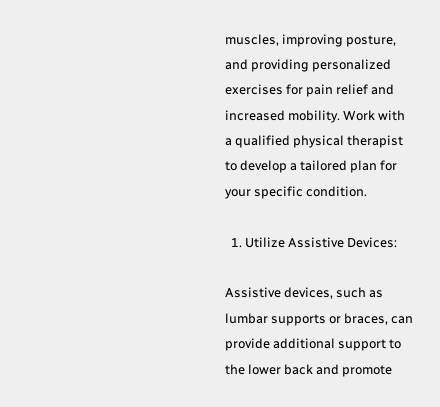muscles, improving posture, and providing personalized exercises for pain relief and increased mobility. Work with a qualified physical therapist to develop a tailored plan for your specific condition.

  1. Utilize Assistive Devices:

Assistive devices, such as lumbar supports or braces, can provide additional support to the lower back and promote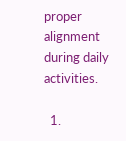proper alignment during daily activities.

  1.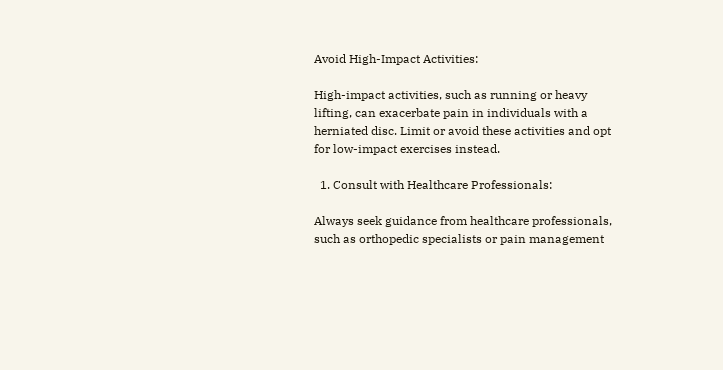Avoid High-Impact Activities:

High-impact activities, such as running or heavy lifting, can exacerbate pain in individuals with a herniated disc. Limit or avoid these activities and opt for low-impact exercises instead.

  1. Consult with Healthcare Professionals:

Always seek guidance from healthcare professionals, such as orthopedic specialists or pain management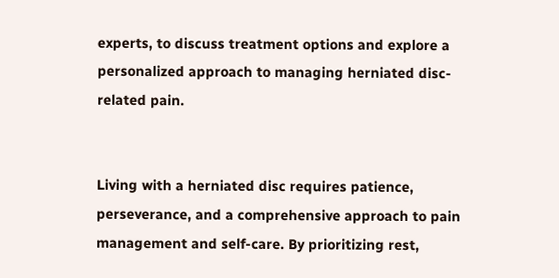experts, to discuss treatment options and explore a personalized approach to managing herniated disc-related pain.


Living with a herniated disc requires patience, perseverance, and a comprehensive approach to pain management and self-care. By prioritizing rest,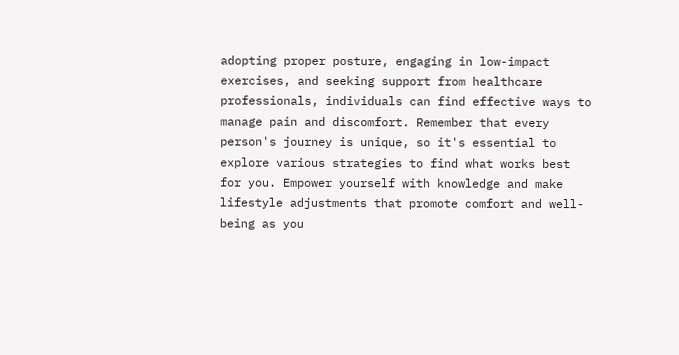adopting proper posture, engaging in low-impact exercises, and seeking support from healthcare professionals, individuals can find effective ways to manage pain and discomfort. Remember that every person's journey is unique, so it's essential to explore various strategies to find what works best for you. Empower yourself with knowledge and make lifestyle adjustments that promote comfort and well-being as you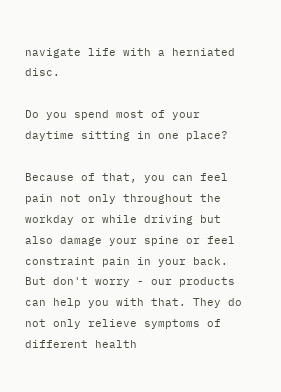navigate life with a herniated disc.

Do you spend most of your daytime sitting in one place?

Because of that, you can feel pain not only throughout the workday or while driving but also damage your spine or feel constraint pain in your back. But don't worry - our products can help you with that. They do not only relieve symptoms of different health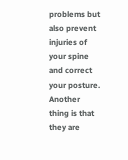problems but also prevent injuries of your spine and correct your posture. Another thing is that they are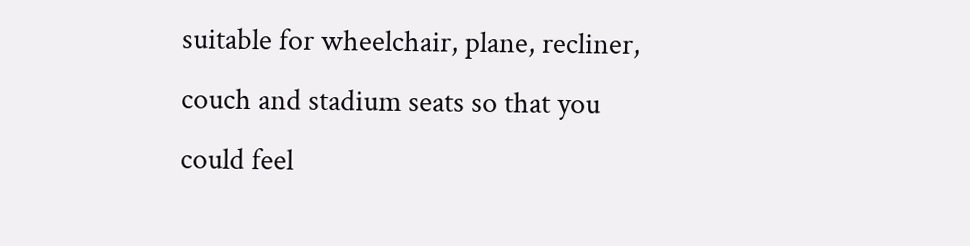suitable for wheelchair, plane, recliner, couch and stadium seats so that you could feel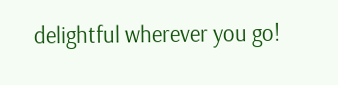delightful wherever you go!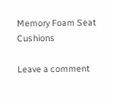Memory Foam Seat Cushions

Leave a comment